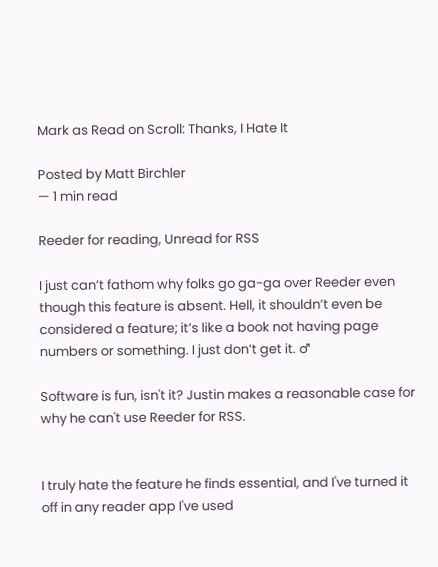Mark as Read on Scroll: Thanks, I Hate It

Posted by Matt Birchler
— 1 min read

Reeder for reading, Unread for RSS

I just can’t fathom why folks go ga-ga over Reeder even though this feature is absent. Hell, it shouldn’t even be considered a feature; it’s like a book not having page numbers or something. I just don’t get it. ♂

Software is fun, isn't it? Justin makes a reasonable case for why he can't use Reeder for RSS.


I truly hate the feature he finds essential, and I've turned it off in any reader app I've used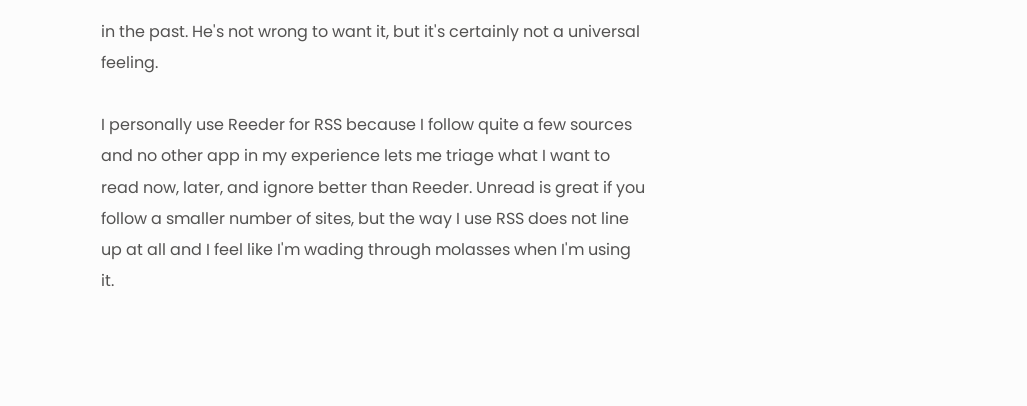in the past. He's not wrong to want it, but it's certainly not a universal feeling.

I personally use Reeder for RSS because I follow quite a few sources and no other app in my experience lets me triage what I want to read now, later, and ignore better than Reeder. Unread is great if you follow a smaller number of sites, but the way I use RSS does not line up at all and I feel like I'm wading through molasses when I'm using it.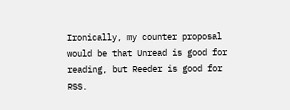Ironically, my counter proposal would be that Unread is good for reading, but Reeder is good for RSS.